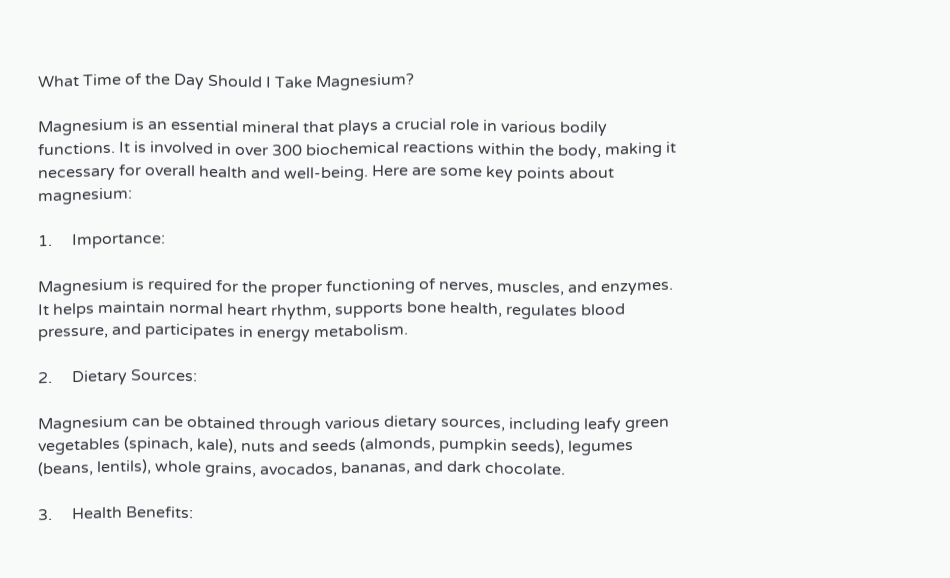What Time of the Day Should I Take Magnesium?

Magnesium is an essential mineral that plays a crucial role in various bodily functions. It is involved in over 300 biochemical reactions within the body, making it necessary for overall health and well-being. Here are some key points about magnesium:

1.     Importance:

Magnesium is required for the proper functioning of nerves, muscles, and enzymes. It helps maintain normal heart rhythm, supports bone health, regulates blood pressure, and participates in energy metabolism.

2.     Dietary Sources:

Magnesium can be obtained through various dietary sources, including leafy green vegetables (spinach, kale), nuts and seeds (almonds, pumpkin seeds), legumes (beans, lentils), whole grains, avocados, bananas, and dark chocolate.

3.     Health Benefits: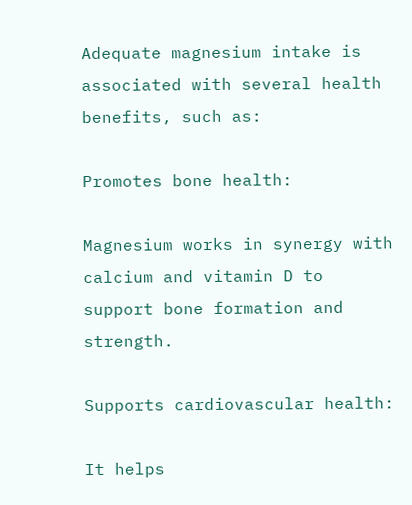Adequate magnesium intake is associated with several health benefits, such as:

Promotes bone health:

Magnesium works in synergy with calcium and vitamin D to support bone formation and strength.

Supports cardiovascular health:

It helps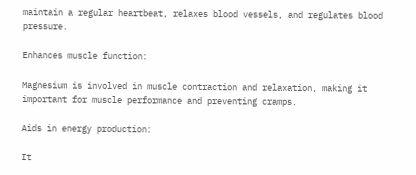maintain a regular heartbeat, relaxes blood vessels, and regulates blood pressure.

Enhances muscle function:

Magnesium is involved in muscle contraction and relaxation, making it important for muscle performance and preventing cramps.

Aids in energy production:

It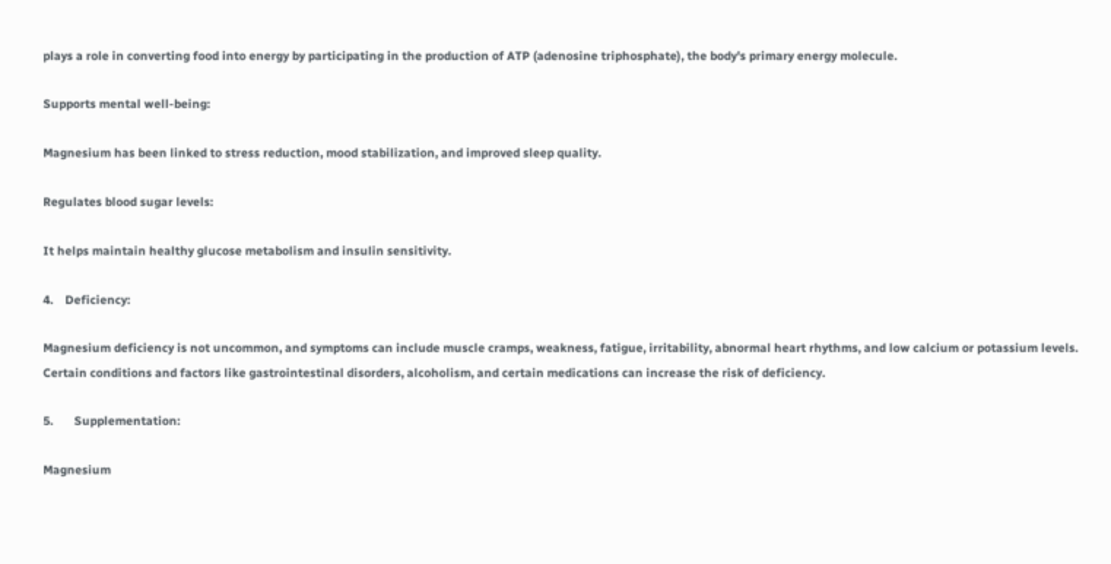plays a role in converting food into energy by participating in the production of ATP (adenosine triphosphate), the body's primary energy molecule.

Supports mental well-being:

Magnesium has been linked to stress reduction, mood stabilization, and improved sleep quality.

Regulates blood sugar levels:

It helps maintain healthy glucose metabolism and insulin sensitivity.

4.    Deficiency:

Magnesium deficiency is not uncommon, and symptoms can include muscle cramps, weakness, fatigue, irritability, abnormal heart rhythms, and low calcium or potassium levels. Certain conditions and factors like gastrointestinal disorders, alcoholism, and certain medications can increase the risk of deficiency.

5.       Supplementation:

Magnesium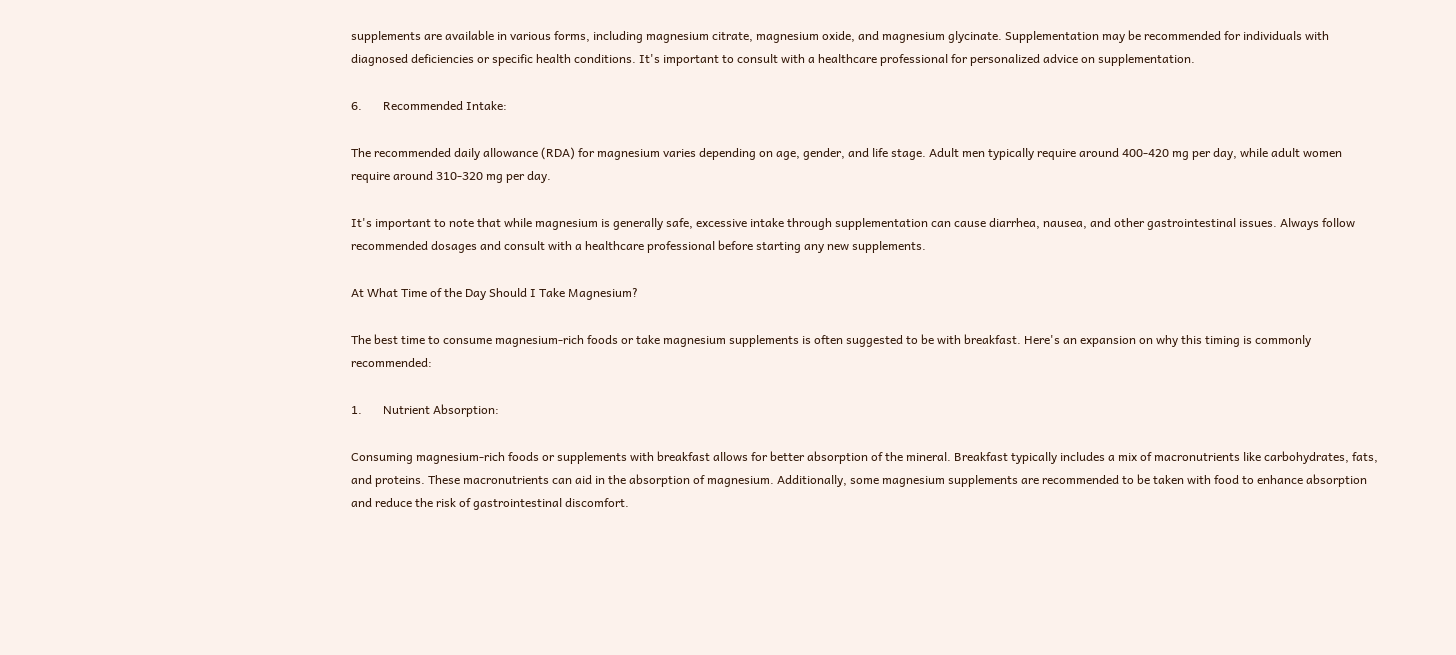supplements are available in various forms, including magnesium citrate, magnesium oxide, and magnesium glycinate. Supplementation may be recommended for individuals with diagnosed deficiencies or specific health conditions. It's important to consult with a healthcare professional for personalized advice on supplementation.

6.       Recommended Intake:

The recommended daily allowance (RDA) for magnesium varies depending on age, gender, and life stage. Adult men typically require around 400-420 mg per day, while adult women require around 310-320 mg per day.

It's important to note that while magnesium is generally safe, excessive intake through supplementation can cause diarrhea, nausea, and other gastrointestinal issues. Always follow recommended dosages and consult with a healthcare professional before starting any new supplements.

At What Time of the Day Should I Take Magnesium?

The best time to consume magnesium-rich foods or take magnesium supplements is often suggested to be with breakfast. Here's an expansion on why this timing is commonly recommended:

1.       Nutrient Absorption:

Consuming magnesium-rich foods or supplements with breakfast allows for better absorption of the mineral. Breakfast typically includes a mix of macronutrients like carbohydrates, fats, and proteins. These macronutrients can aid in the absorption of magnesium. Additionally, some magnesium supplements are recommended to be taken with food to enhance absorption and reduce the risk of gastrointestinal discomfort.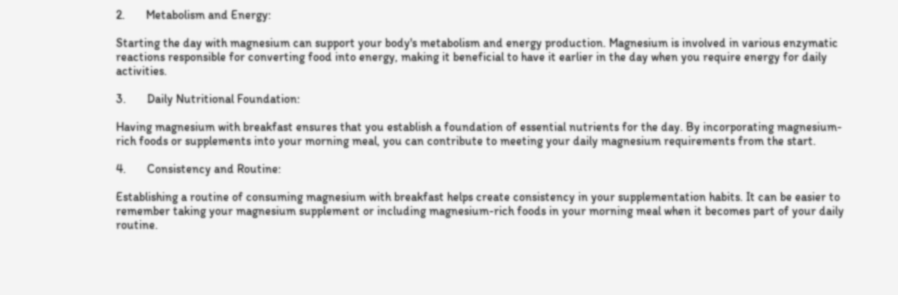2.       Metabolism and Energy:

Starting the day with magnesium can support your body's metabolism and energy production. Magnesium is involved in various enzymatic reactions responsible for converting food into energy, making it beneficial to have it earlier in the day when you require energy for daily activities.

3.       Daily Nutritional Foundation:

Having magnesium with breakfast ensures that you establish a foundation of essential nutrients for the day. By incorporating magnesium-rich foods or supplements into your morning meal, you can contribute to meeting your daily magnesium requirements from the start.

4.       Consistency and Routine:

Establishing a routine of consuming magnesium with breakfast helps create consistency in your supplementation habits. It can be easier to remember taking your magnesium supplement or including magnesium-rich foods in your morning meal when it becomes part of your daily routine.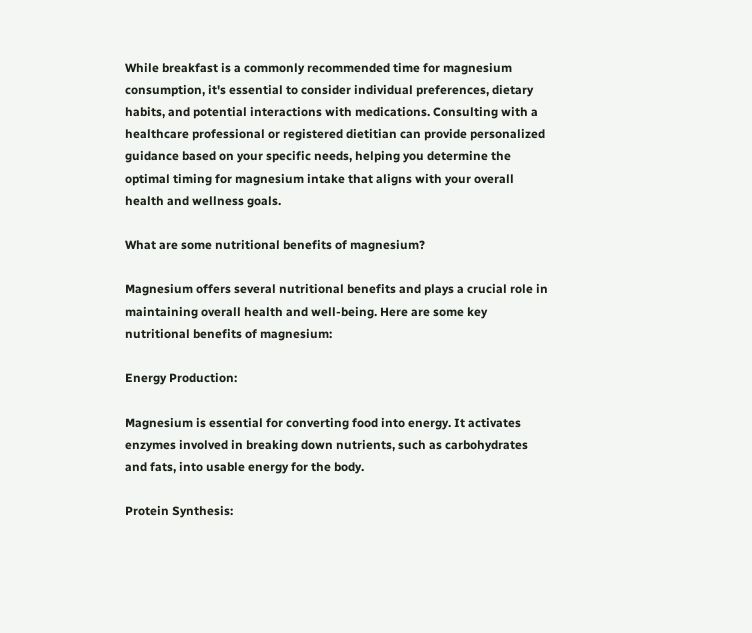While breakfast is a commonly recommended time for magnesium consumption, it's essential to consider individual preferences, dietary habits, and potential interactions with medications. Consulting with a healthcare professional or registered dietitian can provide personalized guidance based on your specific needs, helping you determine the optimal timing for magnesium intake that aligns with your overall health and wellness goals.

What are some nutritional benefits of magnesium?

Magnesium offers several nutritional benefits and plays a crucial role in maintaining overall health and well-being. Here are some key nutritional benefits of magnesium:

Energy Production:

Magnesium is essential for converting food into energy. It activates enzymes involved in breaking down nutrients, such as carbohydrates and fats, into usable energy for the body.

Protein Synthesis: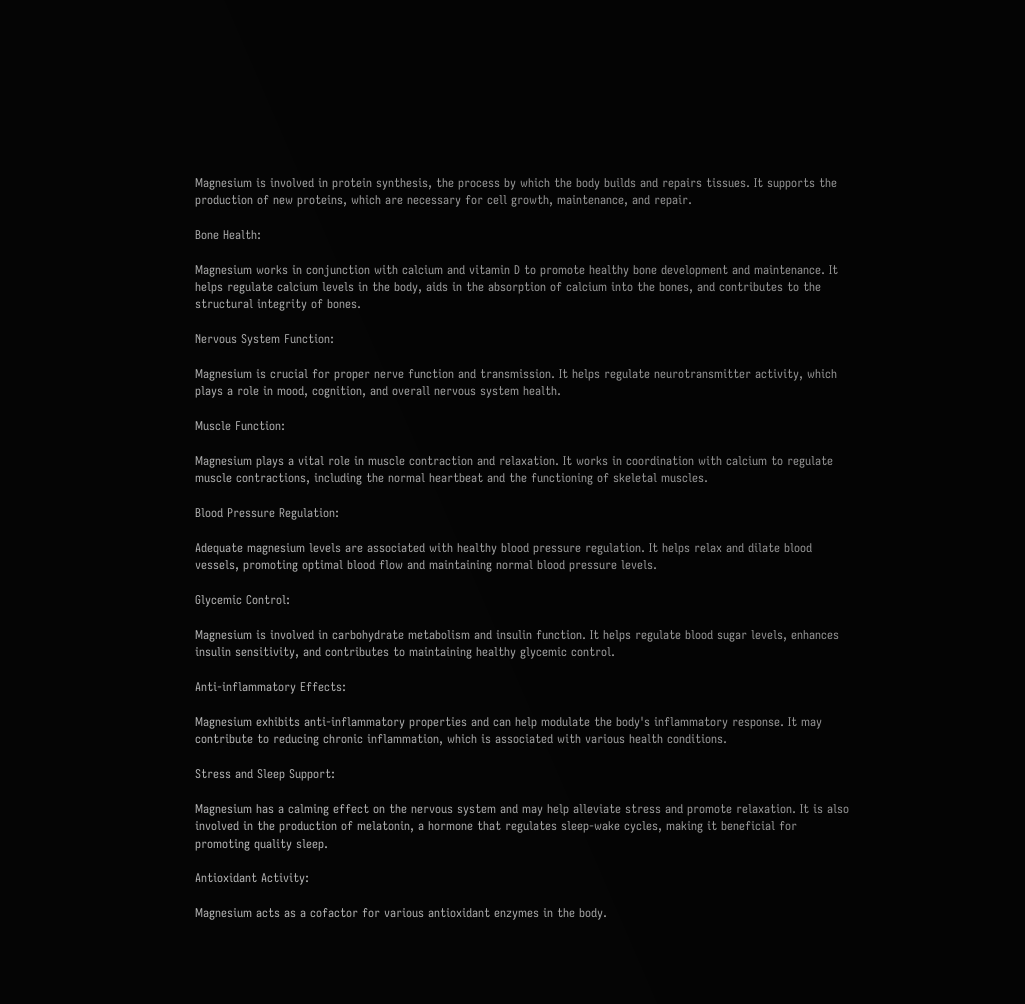Magnesium is involved in protein synthesis, the process by which the body builds and repairs tissues. It supports the production of new proteins, which are necessary for cell growth, maintenance, and repair.

Bone Health:

Magnesium works in conjunction with calcium and vitamin D to promote healthy bone development and maintenance. It helps regulate calcium levels in the body, aids in the absorption of calcium into the bones, and contributes to the structural integrity of bones.

Nervous System Function:

Magnesium is crucial for proper nerve function and transmission. It helps regulate neurotransmitter activity, which plays a role in mood, cognition, and overall nervous system health.

Muscle Function:

Magnesium plays a vital role in muscle contraction and relaxation. It works in coordination with calcium to regulate muscle contractions, including the normal heartbeat and the functioning of skeletal muscles.

Blood Pressure Regulation:

Adequate magnesium levels are associated with healthy blood pressure regulation. It helps relax and dilate blood vessels, promoting optimal blood flow and maintaining normal blood pressure levels.

Glycemic Control:

Magnesium is involved in carbohydrate metabolism and insulin function. It helps regulate blood sugar levels, enhances insulin sensitivity, and contributes to maintaining healthy glycemic control.

Anti-inflammatory Effects:

Magnesium exhibits anti-inflammatory properties and can help modulate the body's inflammatory response. It may contribute to reducing chronic inflammation, which is associated with various health conditions.

Stress and Sleep Support:

Magnesium has a calming effect on the nervous system and may help alleviate stress and promote relaxation. It is also involved in the production of melatonin, a hormone that regulates sleep-wake cycles, making it beneficial for promoting quality sleep.

Antioxidant Activity:

Magnesium acts as a cofactor for various antioxidant enzymes in the body.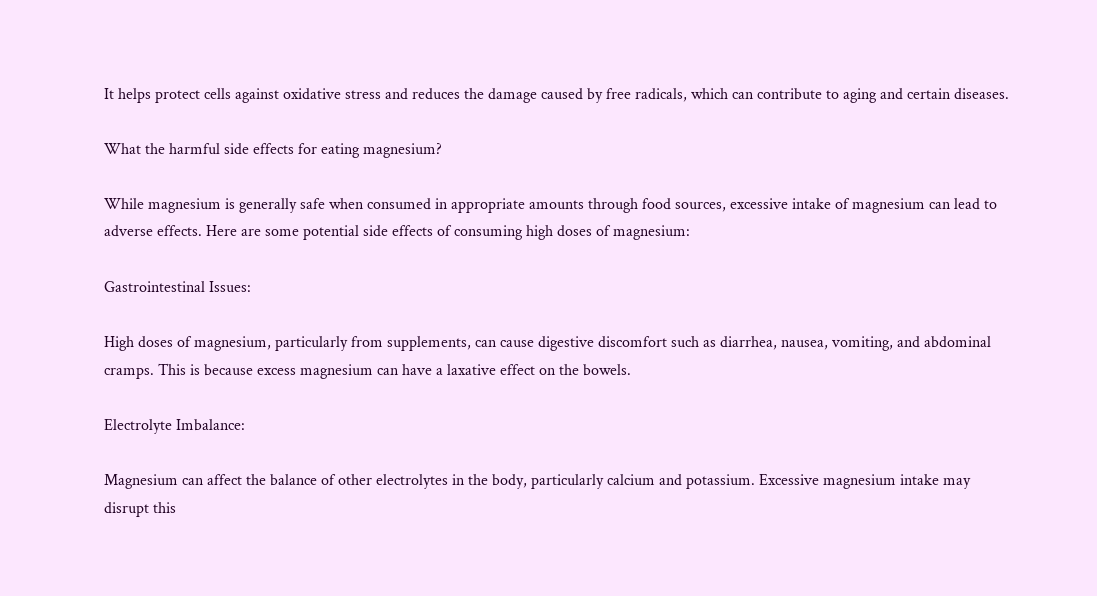It helps protect cells against oxidative stress and reduces the damage caused by free radicals, which can contribute to aging and certain diseases.

What the harmful side effects for eating magnesium?

While magnesium is generally safe when consumed in appropriate amounts through food sources, excessive intake of magnesium can lead to adverse effects. Here are some potential side effects of consuming high doses of magnesium:

Gastrointestinal Issues:

High doses of magnesium, particularly from supplements, can cause digestive discomfort such as diarrhea, nausea, vomiting, and abdominal cramps. This is because excess magnesium can have a laxative effect on the bowels.

Electrolyte Imbalance:

Magnesium can affect the balance of other electrolytes in the body, particularly calcium and potassium. Excessive magnesium intake may disrupt this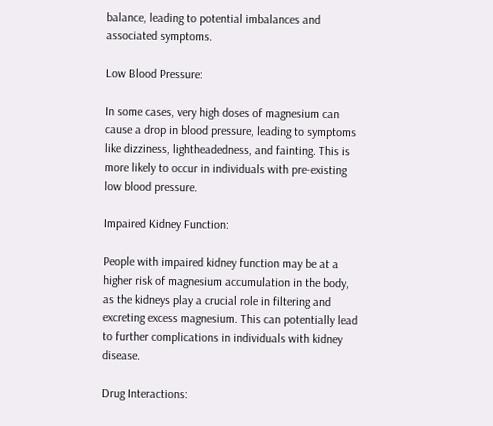balance, leading to potential imbalances and associated symptoms.

Low Blood Pressure:

In some cases, very high doses of magnesium can cause a drop in blood pressure, leading to symptoms like dizziness, lightheadedness, and fainting. This is more likely to occur in individuals with pre-existing low blood pressure.

Impaired Kidney Function:

People with impaired kidney function may be at a higher risk of magnesium accumulation in the body, as the kidneys play a crucial role in filtering and excreting excess magnesium. This can potentially lead to further complications in individuals with kidney disease.

Drug Interactions: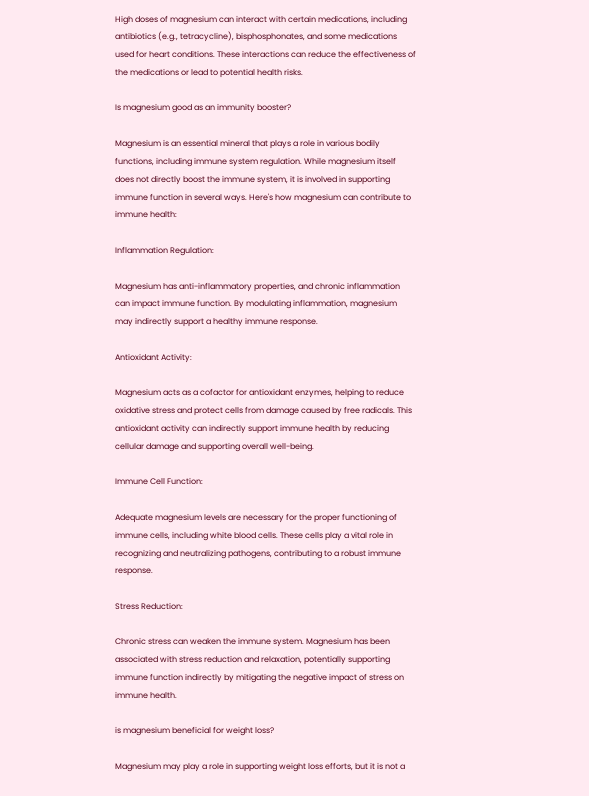High doses of magnesium can interact with certain medications, including antibiotics (e.g., tetracycline), bisphosphonates, and some medications used for heart conditions. These interactions can reduce the effectiveness of the medications or lead to potential health risks.

Is magnesium good as an immunity booster?

Magnesium is an essential mineral that plays a role in various bodily functions, including immune system regulation. While magnesium itself does not directly boost the immune system, it is involved in supporting immune function in several ways. Here's how magnesium can contribute to immune health:

Inflammation Regulation:

Magnesium has anti-inflammatory properties, and chronic inflammation can impact immune function. By modulating inflammation, magnesium may indirectly support a healthy immune response.

Antioxidant Activity:

Magnesium acts as a cofactor for antioxidant enzymes, helping to reduce oxidative stress and protect cells from damage caused by free radicals. This antioxidant activity can indirectly support immune health by reducing cellular damage and supporting overall well-being.

Immune Cell Function:

Adequate magnesium levels are necessary for the proper functioning of immune cells, including white blood cells. These cells play a vital role in recognizing and neutralizing pathogens, contributing to a robust immune response.

Stress Reduction:

Chronic stress can weaken the immune system. Magnesium has been associated with stress reduction and relaxation, potentially supporting immune function indirectly by mitigating the negative impact of stress on immune health.

is magnesium beneficial for weight loss?

Magnesium may play a role in supporting weight loss efforts, but it is not a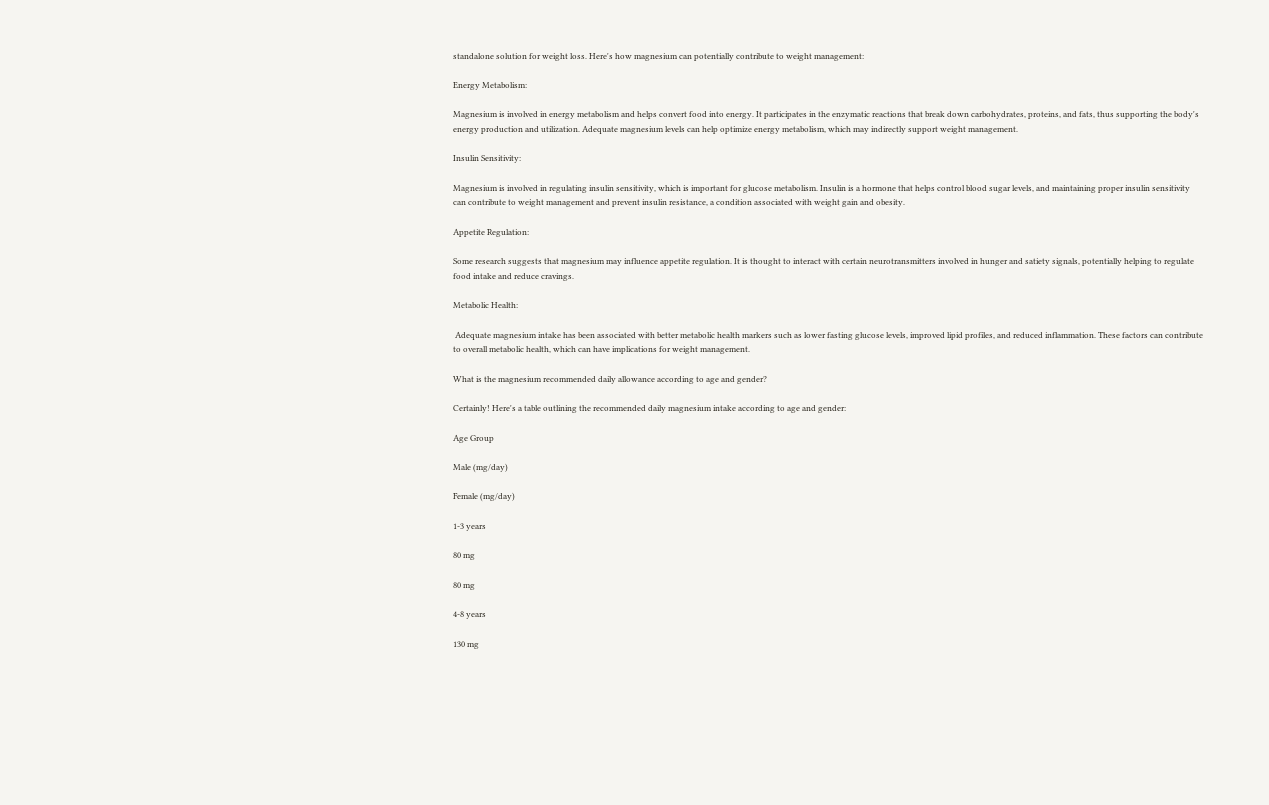standalone solution for weight loss. Here's how magnesium can potentially contribute to weight management:

Energy Metabolism:

Magnesium is involved in energy metabolism and helps convert food into energy. It participates in the enzymatic reactions that break down carbohydrates, proteins, and fats, thus supporting the body's energy production and utilization. Adequate magnesium levels can help optimize energy metabolism, which may indirectly support weight management.

Insulin Sensitivity:

Magnesium is involved in regulating insulin sensitivity, which is important for glucose metabolism. Insulin is a hormone that helps control blood sugar levels, and maintaining proper insulin sensitivity can contribute to weight management and prevent insulin resistance, a condition associated with weight gain and obesity.

Appetite Regulation:

Some research suggests that magnesium may influence appetite regulation. It is thought to interact with certain neurotransmitters involved in hunger and satiety signals, potentially helping to regulate food intake and reduce cravings.

Metabolic Health:

 Adequate magnesium intake has been associated with better metabolic health markers such as lower fasting glucose levels, improved lipid profiles, and reduced inflammation. These factors can contribute to overall metabolic health, which can have implications for weight management.

What is the magnesium recommended daily allowance according to age and gender?

Certainly! Here's a table outlining the recommended daily magnesium intake according to age and gender:

Age Group

Male (mg/day)

Female (mg/day)

1-3 years

80 mg

80 mg

4-8 years

130 mg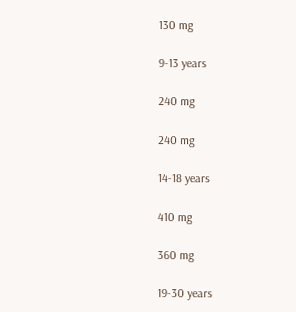130 mg

9-13 years

240 mg

240 mg

14-18 years

410 mg

360 mg

19-30 years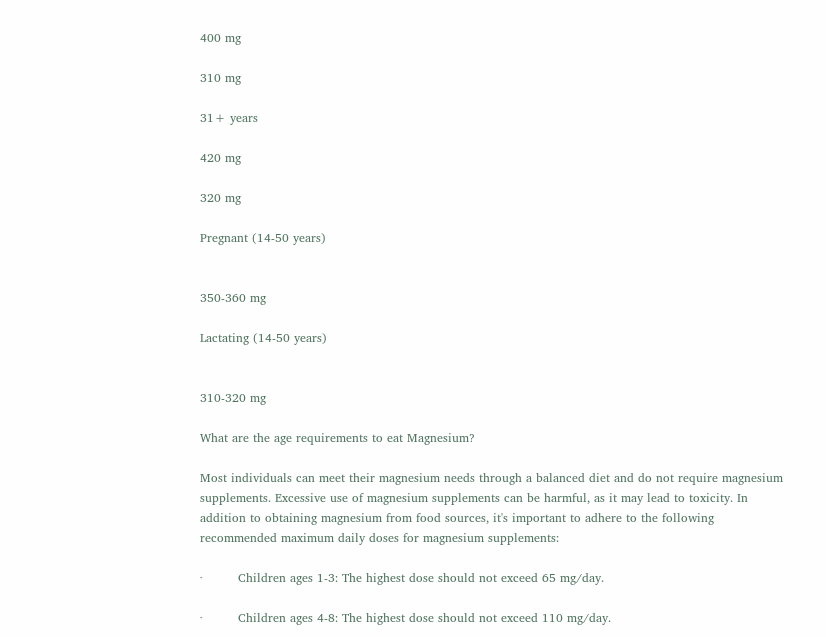400 mg

310 mg

31+ years

420 mg

320 mg

Pregnant (14-50 years)


350-360 mg

Lactating (14-50 years)


310-320 mg

What are the age requirements to eat Magnesium?

Most individuals can meet their magnesium needs through a balanced diet and do not require magnesium supplements. Excessive use of magnesium supplements can be harmful, as it may lead to toxicity. In addition to obtaining magnesium from food sources, it's important to adhere to the following recommended maximum daily doses for magnesium supplements:

·         Children ages 1-3: The highest dose should not exceed 65 mg/day.

·         Children ages 4-8: The highest dose should not exceed 110 mg/day.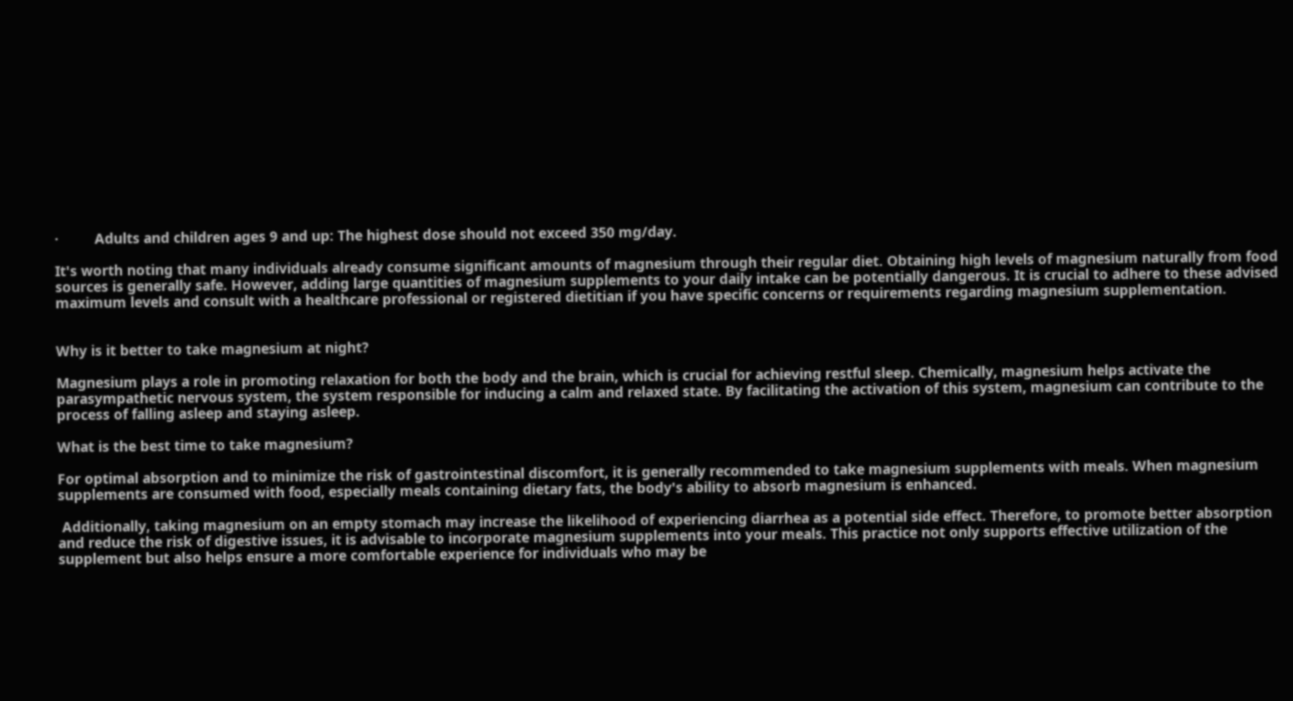·         Adults and children ages 9 and up: The highest dose should not exceed 350 mg/day.

It's worth noting that many individuals already consume significant amounts of magnesium through their regular diet. Obtaining high levels of magnesium naturally from food sources is generally safe. However, adding large quantities of magnesium supplements to your daily intake can be potentially dangerous. It is crucial to adhere to these advised maximum levels and consult with a healthcare professional or registered dietitian if you have specific concerns or requirements regarding magnesium supplementation.


Why is it better to take magnesium at night?

Magnesium plays a role in promoting relaxation for both the body and the brain, which is crucial for achieving restful sleep. Chemically, magnesium helps activate the parasympathetic nervous system, the system responsible for inducing a calm and relaxed state. By facilitating the activation of this system, magnesium can contribute to the process of falling asleep and staying asleep.

What is the best time to take magnesium?

For optimal absorption and to minimize the risk of gastrointestinal discomfort, it is generally recommended to take magnesium supplements with meals. When magnesium supplements are consumed with food, especially meals containing dietary fats, the body's ability to absorb magnesium is enhanced.

 Additionally, taking magnesium on an empty stomach may increase the likelihood of experiencing diarrhea as a potential side effect. Therefore, to promote better absorption and reduce the risk of digestive issues, it is advisable to incorporate magnesium supplements into your meals. This practice not only supports effective utilization of the supplement but also helps ensure a more comfortable experience for individuals who may be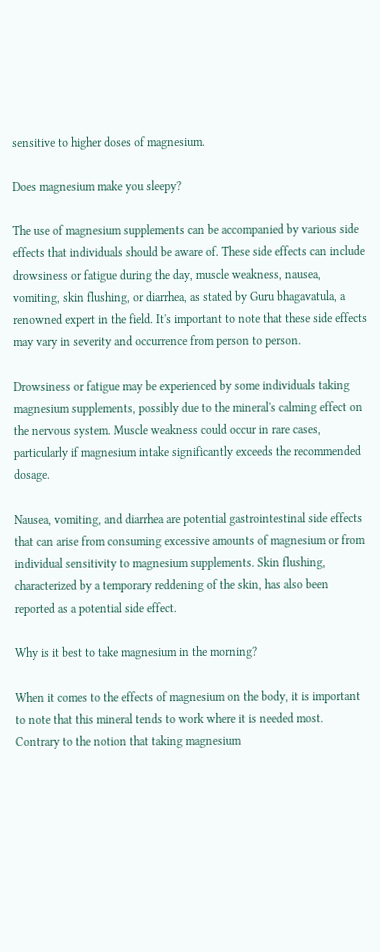sensitive to higher doses of magnesium.

Does magnesium make you sleepy?

The use of magnesium supplements can be accompanied by various side effects that individuals should be aware of. These side effects can include drowsiness or fatigue during the day, muscle weakness, nausea, vomiting, skin flushing, or diarrhea, as stated by Guru bhagavatula, a renowned expert in the field. It's important to note that these side effects may vary in severity and occurrence from person to person.

Drowsiness or fatigue may be experienced by some individuals taking magnesium supplements, possibly due to the mineral's calming effect on the nervous system. Muscle weakness could occur in rare cases, particularly if magnesium intake significantly exceeds the recommended dosage.

Nausea, vomiting, and diarrhea are potential gastrointestinal side effects that can arise from consuming excessive amounts of magnesium or from individual sensitivity to magnesium supplements. Skin flushing, characterized by a temporary reddening of the skin, has also been reported as a potential side effect.

Why is it best to take magnesium in the morning?

When it comes to the effects of magnesium on the body, it is important to note that this mineral tends to work where it is needed most. Contrary to the notion that taking magnesium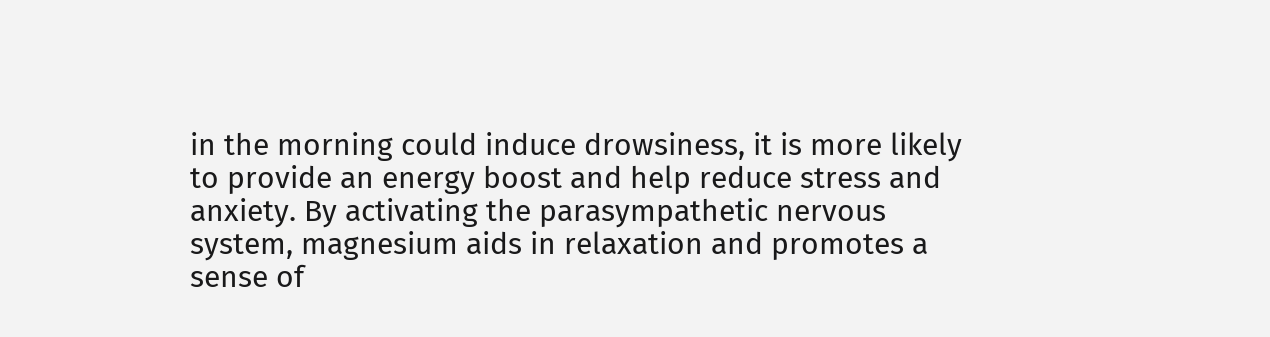in the morning could induce drowsiness, it is more likely to provide an energy boost and help reduce stress and anxiety. By activating the parasympathetic nervous system, magnesium aids in relaxation and promotes a sense of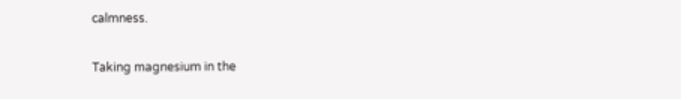calmness.

Taking magnesium in the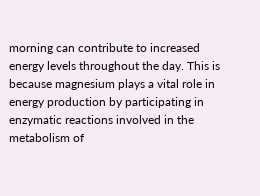morning can contribute to increased energy levels throughout the day. This is because magnesium plays a vital role in energy production by participating in enzymatic reactions involved in the metabolism of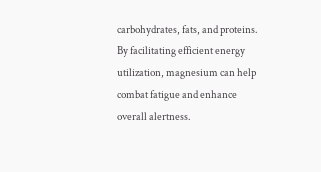carbohydrates, fats, and proteins. By facilitating efficient energy utilization, magnesium can help combat fatigue and enhance overall alertness.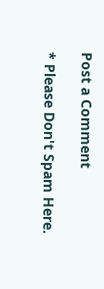Post a Comment

* Please Don't Spam Here.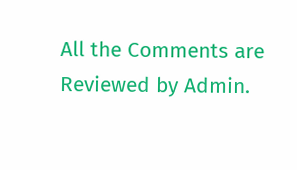All the Comments are Reviewed by Admin.